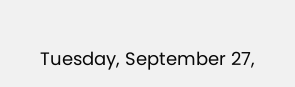Tuesday, September 27,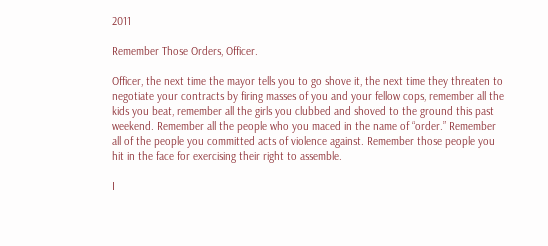2011

Remember Those Orders, Officer.

Officer, the next time the mayor tells you to go shove it, the next time they threaten to negotiate your contracts by firing masses of you and your fellow cops, remember all the kids you beat, remember all the girls you clubbed and shoved to the ground this past weekend. Remember all the people who you maced in the name of “order.” Remember all of the people you committed acts of violence against. Remember those people you hit in the face for exercising their right to assemble.

I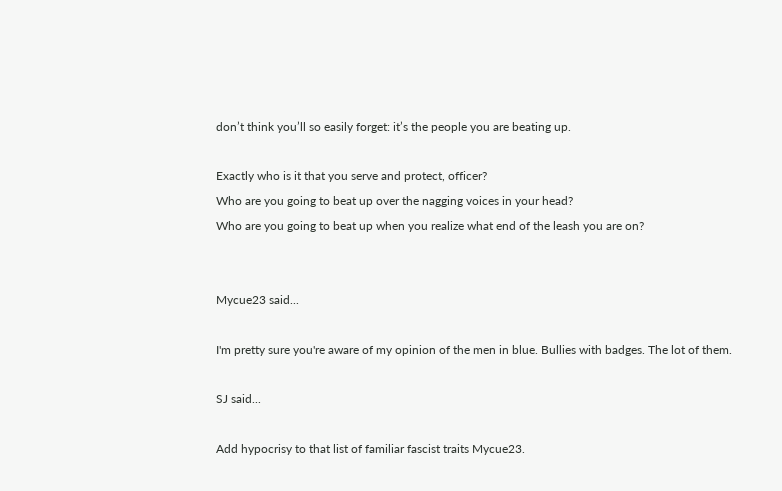don’t think you’ll so easily forget: it’s the people you are beating up.

Exactly who is it that you serve and protect, officer?
Who are you going to beat up over the nagging voices in your head?
Who are you going to beat up when you realize what end of the leash you are on?


Mycue23 said...

I'm pretty sure you're aware of my opinion of the men in blue. Bullies with badges. The lot of them.

SJ said...

Add hypocrisy to that list of familiar fascist traits Mycue23.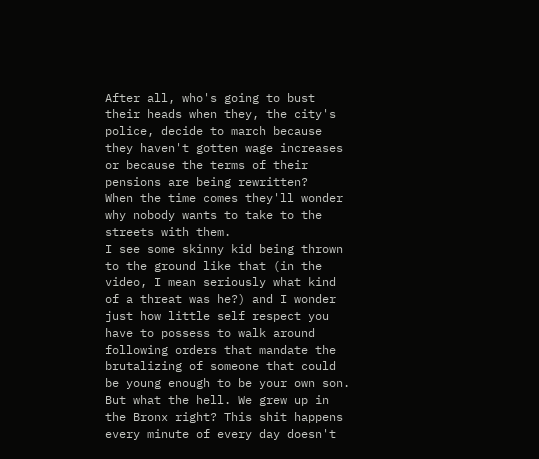After all, who's going to bust their heads when they, the city's police, decide to march because they haven't gotten wage increases or because the terms of their pensions are being rewritten?
When the time comes they'll wonder why nobody wants to take to the streets with them.
I see some skinny kid being thrown to the ground like that (in the video, I mean seriously what kind of a threat was he?) and I wonder just how little self respect you have to possess to walk around following orders that mandate the brutalizing of someone that could be young enough to be your own son.
But what the hell. We grew up in the Bronx right? This shit happens every minute of every day doesn't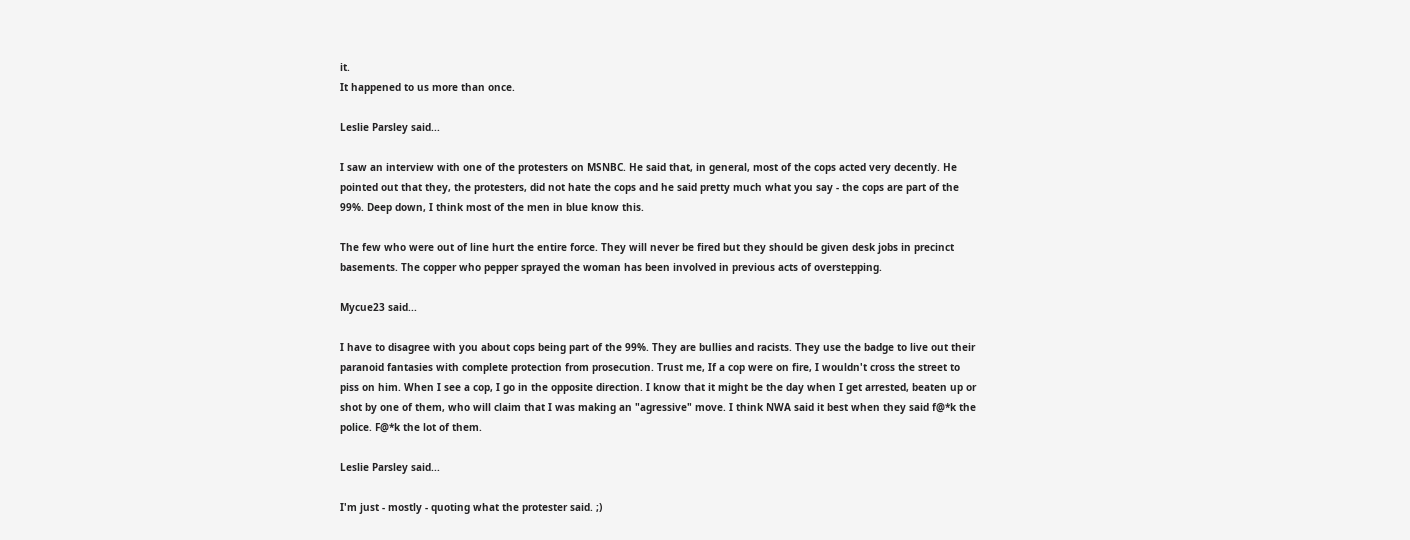it.
It happened to us more than once.

Leslie Parsley said...

I saw an interview with one of the protesters on MSNBC. He said that, in general, most of the cops acted very decently. He pointed out that they, the protesters, did not hate the cops and he said pretty much what you say - the cops are part of the 99%. Deep down, I think most of the men in blue know this.

The few who were out of line hurt the entire force. They will never be fired but they should be given desk jobs in precinct basements. The copper who pepper sprayed the woman has been involved in previous acts of overstepping.

Mycue23 said...

I have to disagree with you about cops being part of the 99%. They are bullies and racists. They use the badge to live out their paranoid fantasies with complete protection from prosecution. Trust me, If a cop were on fire, I wouldn't cross the street to piss on him. When I see a cop, I go in the opposite direction. I know that it might be the day when I get arrested, beaten up or shot by one of them, who will claim that I was making an "agressive" move. I think NWA said it best when they said f@*k the police. F@*k the lot of them.

Leslie Parsley said...

I'm just - mostly - quoting what the protester said. ;)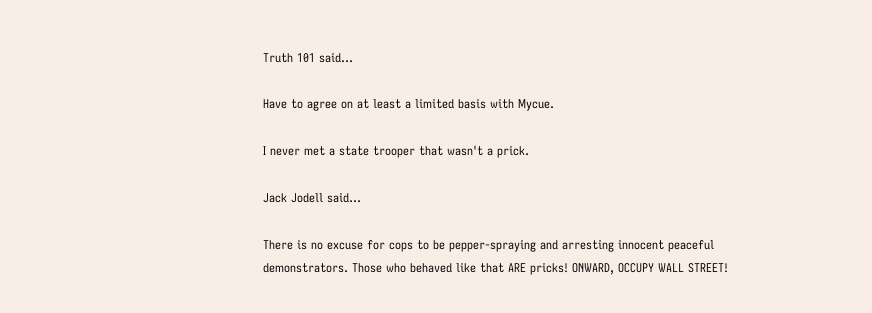Truth 101 said...

Have to agree on at least a limited basis with Mycue.

I never met a state trooper that wasn't a prick.

Jack Jodell said...

There is no excuse for cops to be pepper-spraying and arresting innocent peaceful demonstrators. Those who behaved like that ARE pricks! ONWARD, OCCUPY WALL STREET!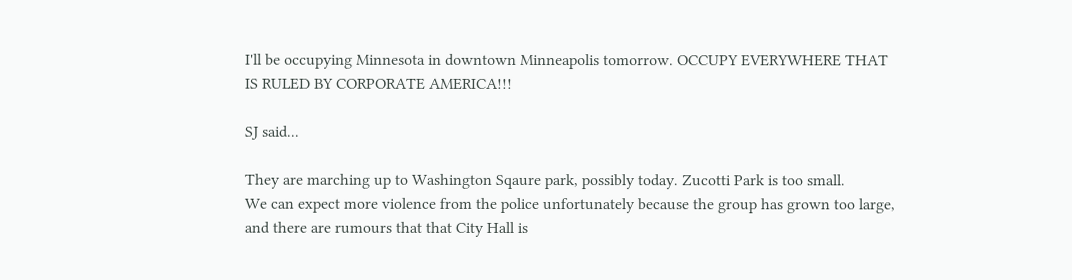I'll be occupying Minnesota in downtown Minneapolis tomorrow. OCCUPY EVERYWHERE THAT IS RULED BY CORPORATE AMERICA!!!

SJ said...

They are marching up to Washington Sqaure park, possibly today. Zucotti Park is too small.
We can expect more violence from the police unfortunately because the group has grown too large, and there are rumours that that City Hall is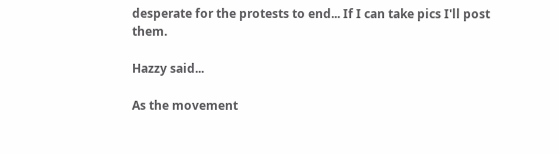desperate for the protests to end... If I can take pics I'll post them.

Hazzy said...

As the movement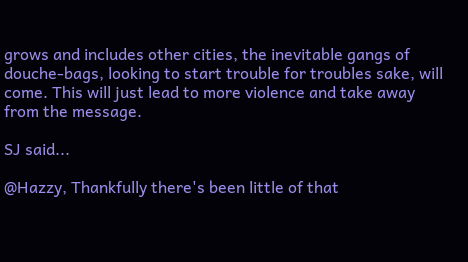grows and includes other cities, the inevitable gangs of douche-bags, looking to start trouble for troubles sake, will come. This will just lead to more violence and take away from the message.

SJ said...

@Hazzy, Thankfully there's been little of that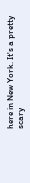here in New York. It's a pretty scary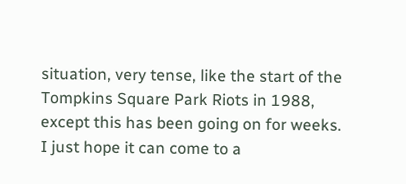situation, very tense, like the start of the Tompkins Square Park Riots in 1988, except this has been going on for weeks. I just hope it can come to a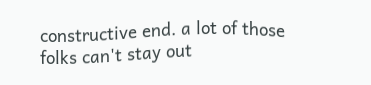constructive end. a lot of those folks can't stay out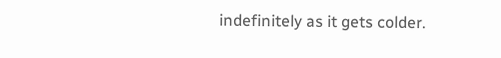indefinitely as it gets colder.